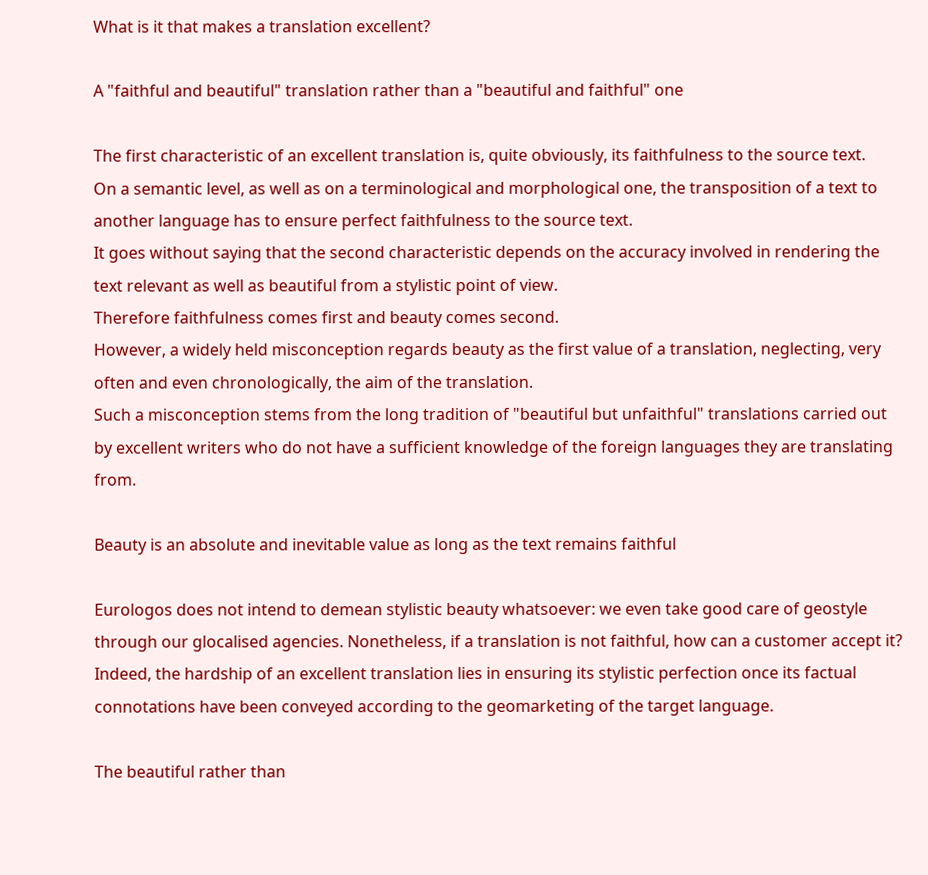What is it that makes a translation excellent?

A "faithful and beautiful" translation rather than a "beautiful and faithful" one

The first characteristic of an excellent translation is, quite obviously, its faithfulness to the source text.
On a semantic level, as well as on a terminological and morphological one, the transposition of a text to another language has to ensure perfect faithfulness to the source text.
It goes without saying that the second characteristic depends on the accuracy involved in rendering the text relevant as well as beautiful from a stylistic point of view.
Therefore faithfulness comes first and beauty comes second.
However, a widely held misconception regards beauty as the first value of a translation, neglecting, very often and even chronologically, the aim of the translation.
Such a misconception stems from the long tradition of "beautiful but unfaithful" translations carried out by excellent writers who do not have a sufficient knowledge of the foreign languages they are translating from.

Beauty is an absolute and inevitable value as long as the text remains faithful

Eurologos does not intend to demean stylistic beauty whatsoever: we even take good care of geostyle through our glocalised agencies. Nonetheless, if a translation is not faithful, how can a customer accept it?
Indeed, the hardship of an excellent translation lies in ensuring its stylistic perfection once its factual connotations have been conveyed according to the geomarketing of the target language.

The beautiful rather than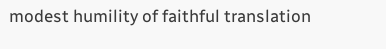modest humility of faithful translation